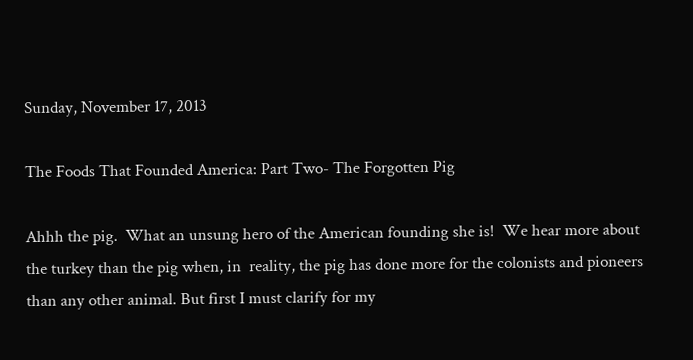Sunday, November 17, 2013

The Foods That Founded America: Part Two- The Forgotten Pig

Ahhh the pig.  What an unsung hero of the American founding she is!  We hear more about the turkey than the pig when, in  reality, the pig has done more for the colonists and pioneers than any other animal. But first I must clarify for my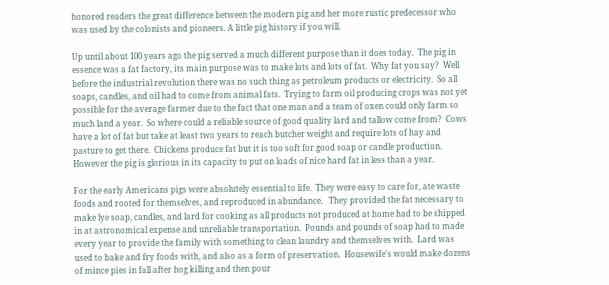honored readers the great difference between the modern pig and her more rustic predecessor who was used by the colonists and pioneers. A little pig history if you will.

Up until about 100 years ago the pig served a much different purpose than it does today.  The pig in essence was a fat factory, its main purpose was to make lots and lots of fat.  Why fat you say?  Well before the industrial revolution there was no such thing as petroleum products or electricity.  So all soaps, candles, and oil had to come from animal fats.  Trying to farm oil producing crops was not yet possible for the average farmer due to the fact that one man and a team of oxen could only farm so much land a year.  So where could a reliable source of good quality lard and tallow come from?  Cows have a lot of fat but take at least two years to reach butcher weight and require lots of hay and pasture to get there.  Chickens produce fat but it is too soft for good soap or candle production.  However the pig is glorious in its capacity to put on loads of nice hard fat in less than a year.

For the early Americans pigs were absolutely essential to life.  They were easy to care for, ate waste foods and rooted for themselves, and reproduced in abundance.   They provided the fat necessary to make lye soap, candles, and lard for cooking as all products not produced at home had to be shipped in at astronomical expense and unreliable transportation.  Pounds and pounds of soap had to made every year to provide the family with something to clean laundry and themselves with.  Lard was used to bake and fry foods with, and also as a form of preservation.  Housewife's would make dozens of mince pies in fall after hog killing and then pour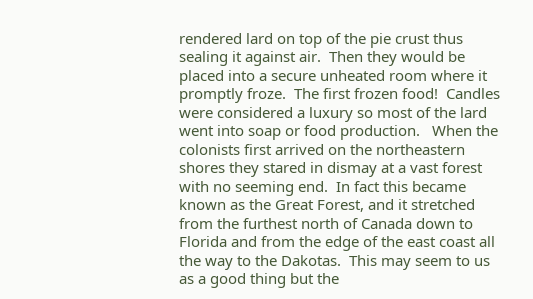rendered lard on top of the pie crust thus sealing it against air.  Then they would be placed into a secure unheated room where it promptly froze.  The first frozen food!  Candles were considered a luxury so most of the lard went into soap or food production.   When the colonists first arrived on the northeastern shores they stared in dismay at a vast forest with no seeming end.  In fact this became known as the Great Forest, and it stretched from the furthest north of Canada down to Florida and from the edge of the east coast all the way to the Dakotas.  This may seem to us as a good thing but the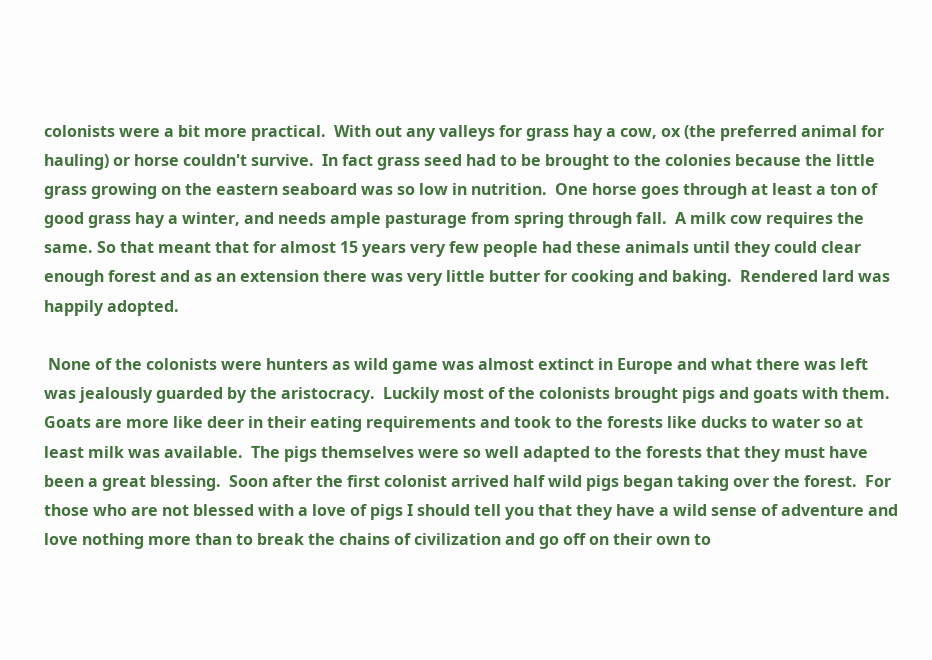colonists were a bit more practical.  With out any valleys for grass hay a cow, ox (the preferred animal for hauling) or horse couldn't survive.  In fact grass seed had to be brought to the colonies because the little grass growing on the eastern seaboard was so low in nutrition.  One horse goes through at least a ton of good grass hay a winter, and needs ample pasturage from spring through fall.  A milk cow requires the same. So that meant that for almost 15 years very few people had these animals until they could clear enough forest and as an extension there was very little butter for cooking and baking.  Rendered lard was happily adopted.

 None of the colonists were hunters as wild game was almost extinct in Europe and what there was left was jealously guarded by the aristocracy.  Luckily most of the colonists brought pigs and goats with them.  Goats are more like deer in their eating requirements and took to the forests like ducks to water so at least milk was available.  The pigs themselves were so well adapted to the forests that they must have been a great blessing.  Soon after the first colonist arrived half wild pigs began taking over the forest.  For those who are not blessed with a love of pigs I should tell you that they have a wild sense of adventure and love nothing more than to break the chains of civilization and go off on their own to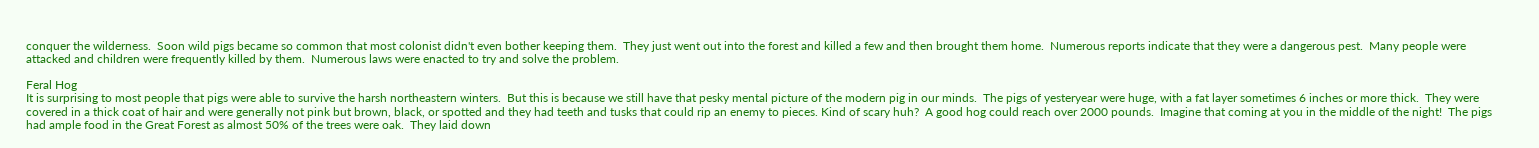conquer the wilderness.  Soon wild pigs became so common that most colonist didn't even bother keeping them.  They just went out into the forest and killed a few and then brought them home.  Numerous reports indicate that they were a dangerous pest.  Many people were attacked and children were frequently killed by them.  Numerous laws were enacted to try and solve the problem.

Feral Hog
It is surprising to most people that pigs were able to survive the harsh northeastern winters.  But this is because we still have that pesky mental picture of the modern pig in our minds.  The pigs of yesteryear were huge, with a fat layer sometimes 6 inches or more thick.  They were covered in a thick coat of hair and were generally not pink but brown, black, or spotted and they had teeth and tusks that could rip an enemy to pieces. Kind of scary huh?  A good hog could reach over 2000 pounds.  Imagine that coming at you in the middle of the night!  The pigs had ample food in the Great Forest as almost 50% of the trees were oak.  They laid down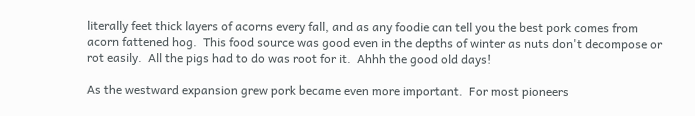literally feet thick layers of acorns every fall, and as any foodie can tell you the best pork comes from acorn fattened hog.  This food source was good even in the depths of winter as nuts don't decompose or rot easily.  All the pigs had to do was root for it.  Ahhh the good old days!

As the westward expansion grew pork became even more important.  For most pioneers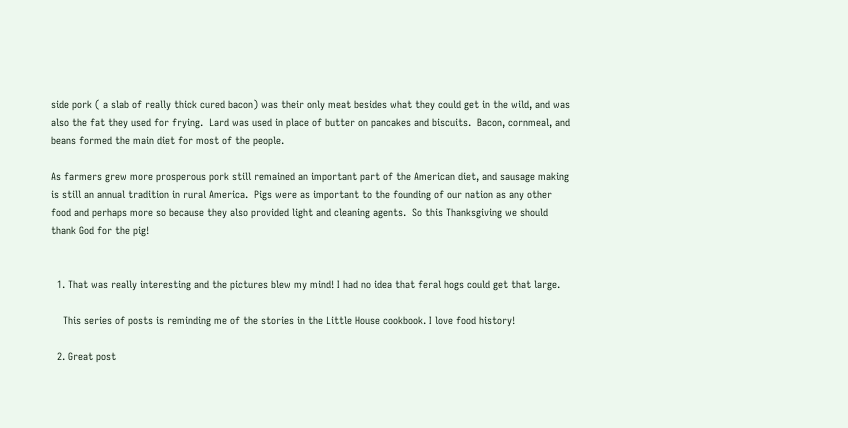side pork ( a slab of really thick cured bacon) was their only meat besides what they could get in the wild, and was also the fat they used for frying.  Lard was used in place of butter on pancakes and biscuits.  Bacon, cornmeal, and beans formed the main diet for most of the people.

As farmers grew more prosperous pork still remained an important part of the American diet, and sausage making is still an annual tradition in rural America.  Pigs were as important to the founding of our nation as any other food and perhaps more so because they also provided light and cleaning agents.  So this Thanksgiving we should thank God for the pig!


  1. That was really interesting and the pictures blew my mind! I had no idea that feral hogs could get that large.

    This series of posts is reminding me of the stories in the Little House cookbook. I love food history!

  2. Great post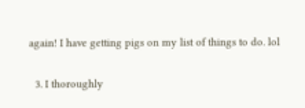again! I have getting pigs on my list of things to do. lol

  3. I thoroughly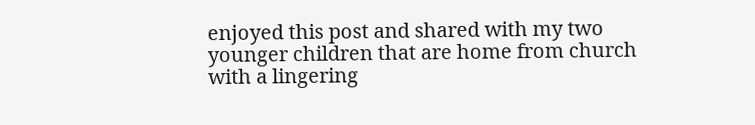enjoyed this post and shared with my two younger children that are home from church with a lingering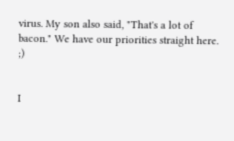virus. My son also said, "That's a lot of bacon." We have our priorities straight here. ;)


I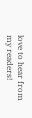love to hear from my readers!